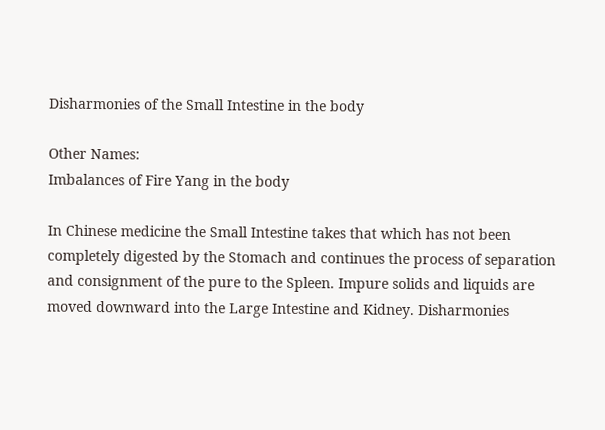Disharmonies of the Small Intestine in the body

Other Names:
Imbalances of Fire Yang in the body

In Chinese medicine the Small Intestine takes that which has not been completely digested by the Stomach and continues the process of separation and consignment of the pure to the Spleen. Impure solids and liquids are moved downward into the Large Intestine and Kidney. Disharmonies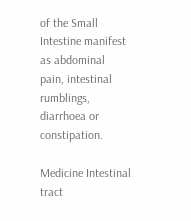of the Small Intestine manifest as abdominal pain, intestinal rumblings, diarrhoea or constipation.

Medicine Intestinal tract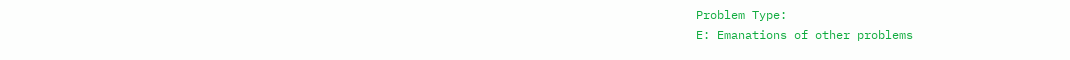Problem Type:
E: Emanations of other problems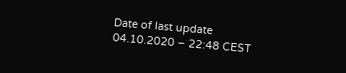Date of last update
04.10.2020 – 22:48 CEST